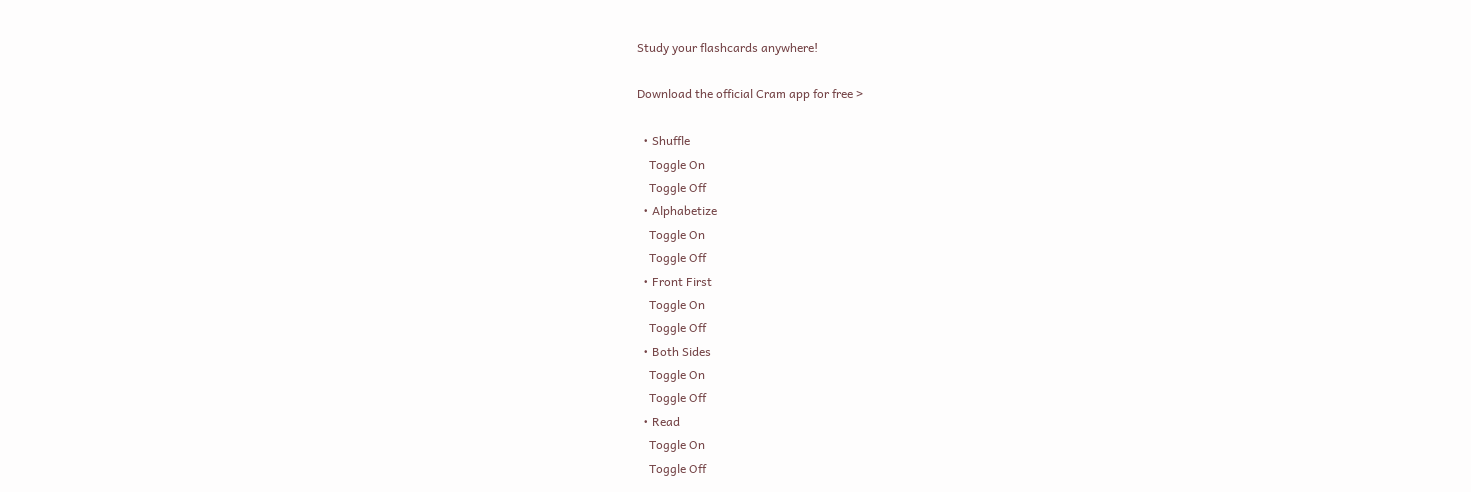Study your flashcards anywhere!

Download the official Cram app for free >

  • Shuffle
    Toggle On
    Toggle Off
  • Alphabetize
    Toggle On
    Toggle Off
  • Front First
    Toggle On
    Toggle Off
  • Both Sides
    Toggle On
    Toggle Off
  • Read
    Toggle On
    Toggle Off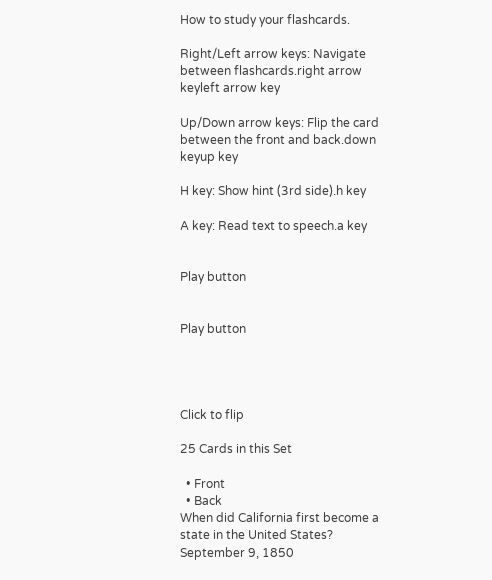How to study your flashcards.

Right/Left arrow keys: Navigate between flashcards.right arrow keyleft arrow key

Up/Down arrow keys: Flip the card between the front and back.down keyup key

H key: Show hint (3rd side).h key

A key: Read text to speech.a key


Play button


Play button




Click to flip

25 Cards in this Set

  • Front
  • Back
When did California first become a state in the United States?
September 9, 1850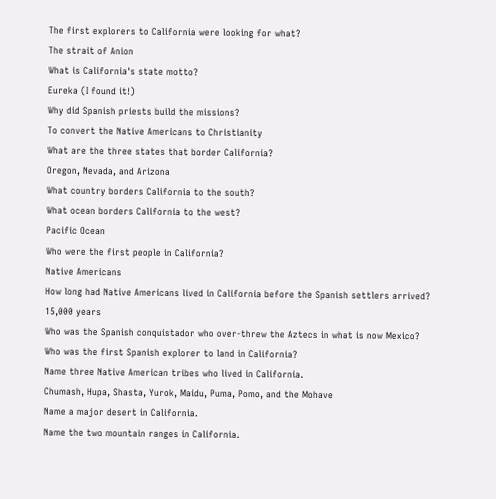The first explorers to California were looking for what?
The strait of Anion
What is California's state motto?
Eureka (I found it!)
Why did Spanish priests build the missions?
To convert the Native Americans to Christianity
What are the three states that border California?
Oregon, Nevada, and Arizona
What country borders California to the south?
What ocean borders California to the west?
Pacific Ocean
Who were the first people in California?
Native Americans
How long had Native Americans lived in California before the Spanish settlers arrived?
15,000 years
Who was the Spanish conquistador who over-threw the Aztecs in what is now Mexico?
Who was the first Spanish explorer to land in California?
Name three Native American tribes who lived in California.
Chumash, Hupa, Shasta, Yurok, Maidu, Puma, Pomo, and the Mohave
Name a major desert in California.
Name the two mountain ranges in California.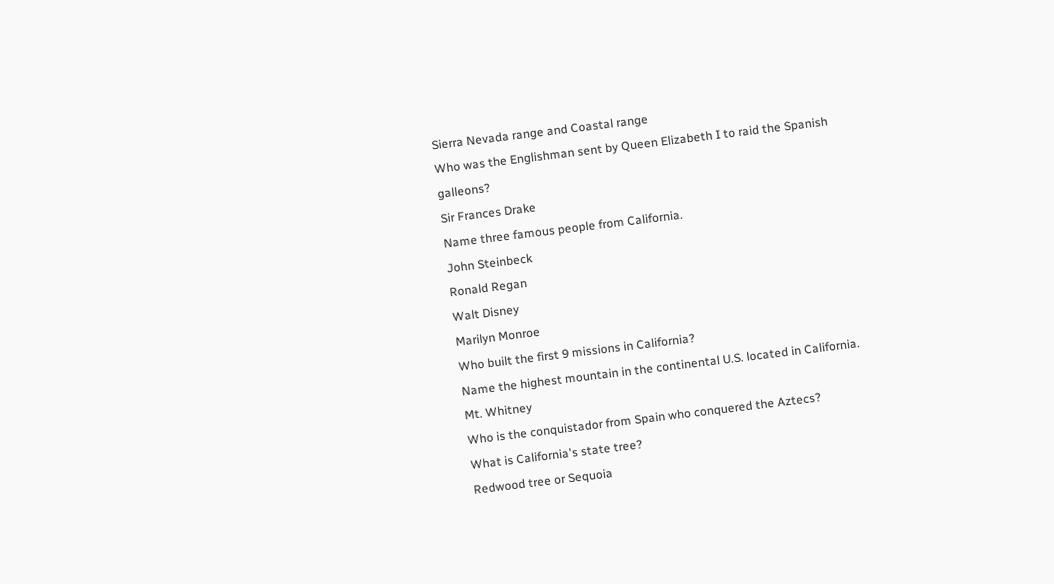Sierra Nevada range and Coastal range
Who was the Englishman sent by Queen Elizabeth I to raid the Spanish galleons?
Sir Frances Drake
Name three famous people from California.
John Steinbeck
Ronald Regan
Walt Disney
Marilyn Monroe
Who built the first 9 missions in California?
Name the highest mountain in the continental U.S. located in California.
Mt. Whitney
Who is the conquistador from Spain who conquered the Aztecs?
What is California's state tree?
Redwood tree or Sequoia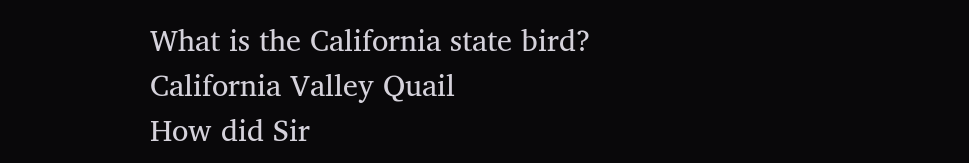What is the California state bird?
California Valley Quail
How did Sir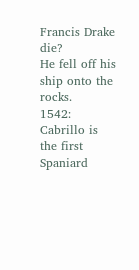Francis Drake die?
He fell off his ship onto the rocks.
1542: Cabrillo is the first Spaniard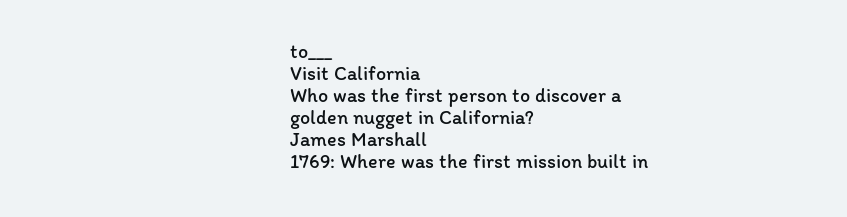to___
Visit California
Who was the first person to discover a golden nugget in California?
James Marshall
1769: Where was the first mission built in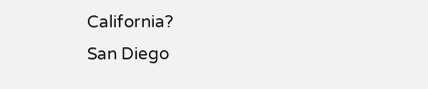California?
San Diego